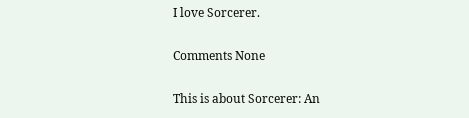I love Sorcerer.

Comments None

This is about Sorcerer: An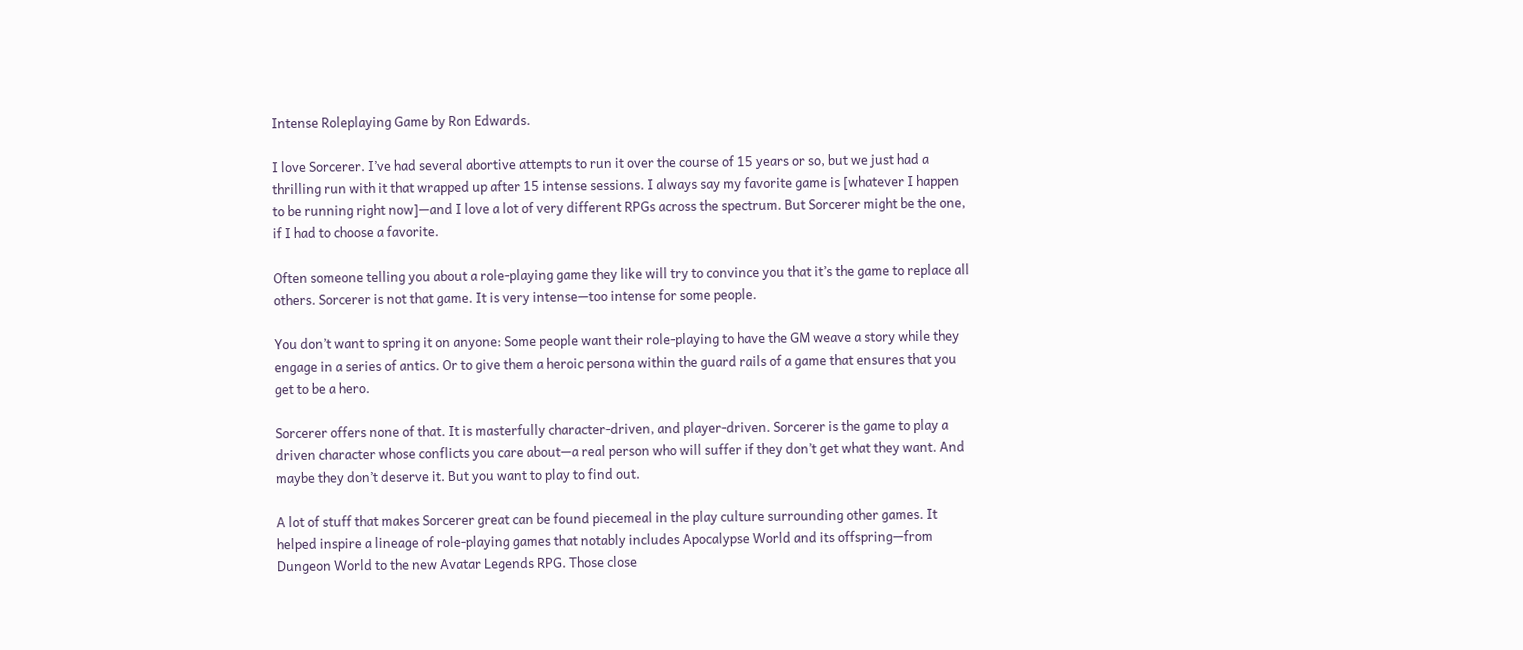Intense Roleplaying Game by Ron Edwards.

I love Sorcerer. I’ve had several abortive attempts to run it over the course of 15 years or so, but we just had a thrilling run with it that wrapped up after 15 intense sessions. I always say my favorite game is [whatever I happen to be running right now]—and I love a lot of very different RPGs across the spectrum. But Sorcerer might be the one, if I had to choose a favorite.

Often someone telling you about a role-playing game they like will try to convince you that it’s the game to replace all others. Sorcerer is not that game. It is very intense—too intense for some people.

You don’t want to spring it on anyone: Some people want their role-playing to have the GM weave a story while they engage in a series of antics. Or to give them a heroic persona within the guard rails of a game that ensures that you get to be a hero.

Sorcerer offers none of that. It is masterfully character-driven, and player-driven. Sorcerer is the game to play a driven character whose conflicts you care about—a real person who will suffer if they don’t get what they want. And maybe they don’t deserve it. But you want to play to find out.

A lot of stuff that makes Sorcerer great can be found piecemeal in the play culture surrounding other games. It helped inspire a lineage of role-playing games that notably includes Apocalypse World and its offspring—from Dungeon World to the new Avatar Legends RPG. Those close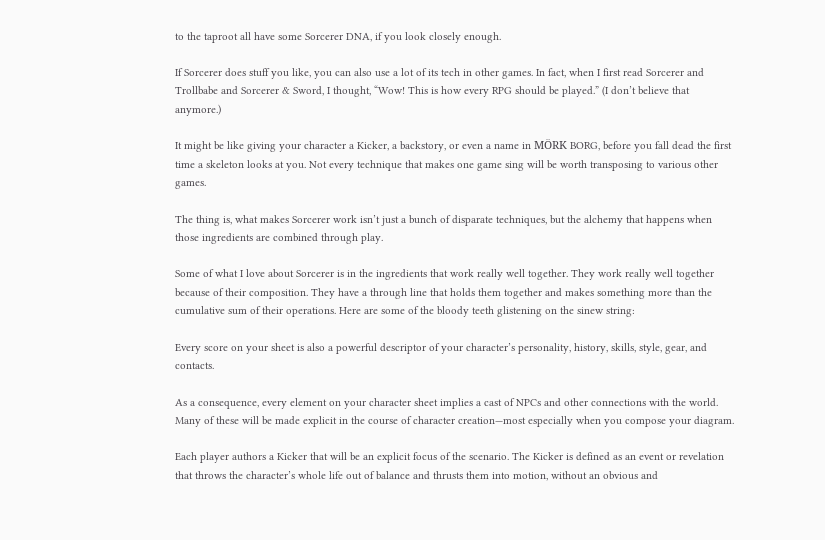to the taproot all have some Sorcerer DNA, if you look closely enough.

If Sorcerer does stuff you like, you can also use a lot of its tech in other games. In fact, when I first read Sorcerer and Trollbabe and Sorcerer & Sword, I thought, “Wow! This is how every RPG should be played.” (I don’t believe that anymore.)

It might be like giving your character a Kicker, a backstory, or even a name in MÖRK BORG, before you fall dead the first time a skeleton looks at you. Not every technique that makes one game sing will be worth transposing to various other games.

The thing is, what makes Sorcerer work isn’t just a bunch of disparate techniques, but the alchemy that happens when those ingredients are combined through play.

Some of what I love about Sorcerer is in the ingredients that work really well together. They work really well together because of their composition. They have a through line that holds them together and makes something more than the cumulative sum of their operations. Here are some of the bloody teeth glistening on the sinew string:

Every score on your sheet is also a powerful descriptor of your character’s personality, history, skills, style, gear, and contacts.

As a consequence, every element on your character sheet implies a cast of NPCs and other connections with the world. Many of these will be made explicit in the course of character creation—most especially when you compose your diagram.

Each player authors a Kicker that will be an explicit focus of the scenario. The Kicker is defined as an event or revelation that throws the character’s whole life out of balance and thrusts them into motion, without an obvious and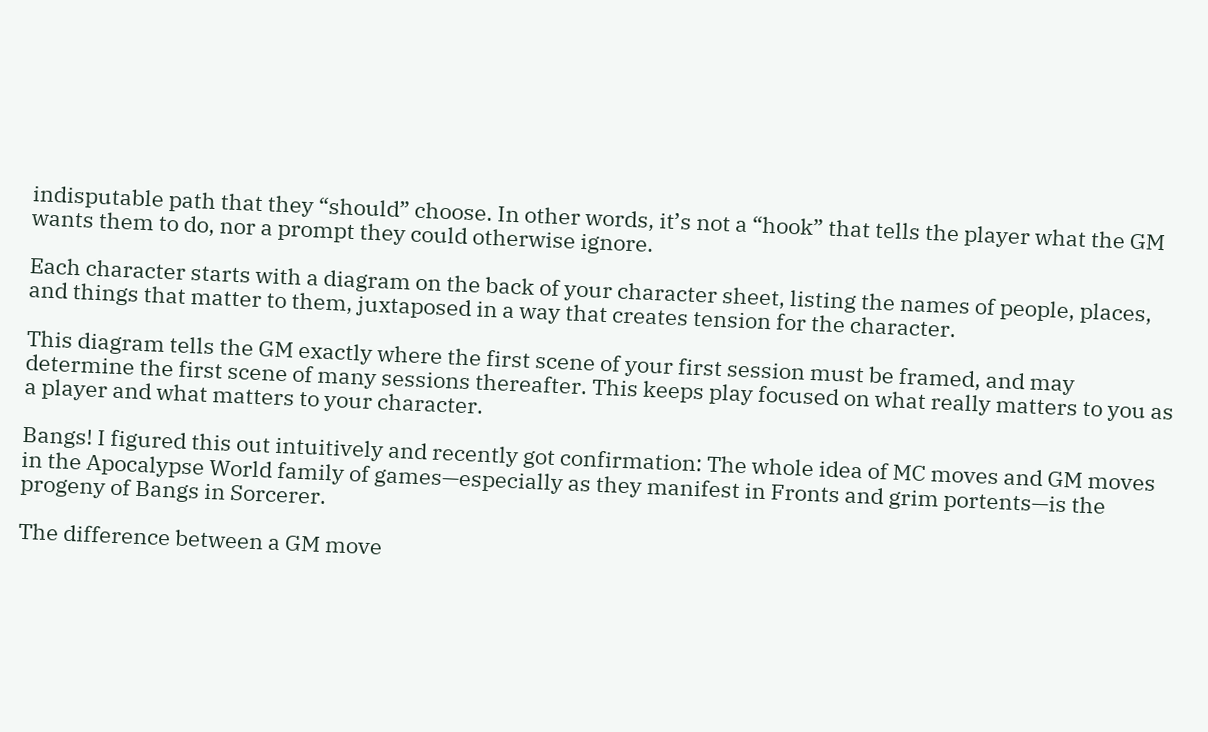indisputable path that they “should” choose. In other words, it’s not a “hook” that tells the player what the GM wants them to do, nor a prompt they could otherwise ignore.

Each character starts with a diagram on the back of your character sheet, listing the names of people, places, and things that matter to them, juxtaposed in a way that creates tension for the character.

This diagram tells the GM exactly where the first scene of your first session must be framed, and may determine the first scene of many sessions thereafter. This keeps play focused on what really matters to you as a player and what matters to your character.

Bangs! I figured this out intuitively and recently got confirmation: The whole idea of MC moves and GM moves in the Apocalypse World family of games—especially as they manifest in Fronts and grim portents—is the progeny of Bangs in Sorcerer.

The difference between a GM move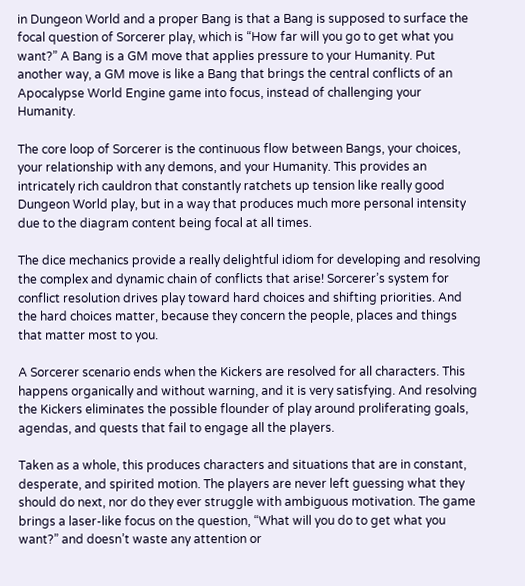in Dungeon World and a proper Bang is that a Bang is supposed to surface the focal question of Sorcerer play, which is “How far will you go to get what you want?” A Bang is a GM move that applies pressure to your Humanity. Put another way, a GM move is like a Bang that brings the central conflicts of an Apocalypse World Engine game into focus, instead of challenging your Humanity.

The core loop of Sorcerer is the continuous flow between Bangs, your choices, your relationship with any demons, and your Humanity. This provides an intricately rich cauldron that constantly ratchets up tension like really good Dungeon World play, but in a way that produces much more personal intensity due to the diagram content being focal at all times.

The dice mechanics provide a really delightful idiom for developing and resolving the complex and dynamic chain of conflicts that arise! Sorcerer’s system for conflict resolution drives play toward hard choices and shifting priorities. And the hard choices matter, because they concern the people, places and things that matter most to you.

A Sorcerer scenario ends when the Kickers are resolved for all characters. This happens organically and without warning, and it is very satisfying. And resolving the Kickers eliminates the possible flounder of play around proliferating goals, agendas, and quests that fail to engage all the players.

Taken as a whole, this produces characters and situations that are in constant, desperate, and spirited motion. The players are never left guessing what they should do next, nor do they ever struggle with ambiguous motivation. The game brings a laser-like focus on the question, “What will you do to get what you want?” and doesn’t waste any attention or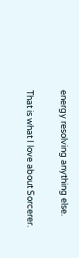energy resolving anything else.

That is what I love about Sorcerer.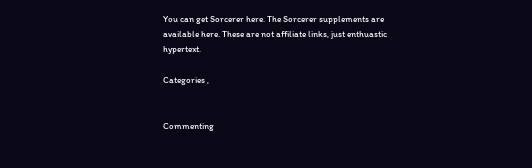You can get Sorcerer here. The Sorcerer supplements are available here. These are not affiliate links, just enthuastic hypertext.

Categories ,


Commenting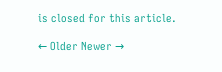is closed for this article.

← Older Newer →